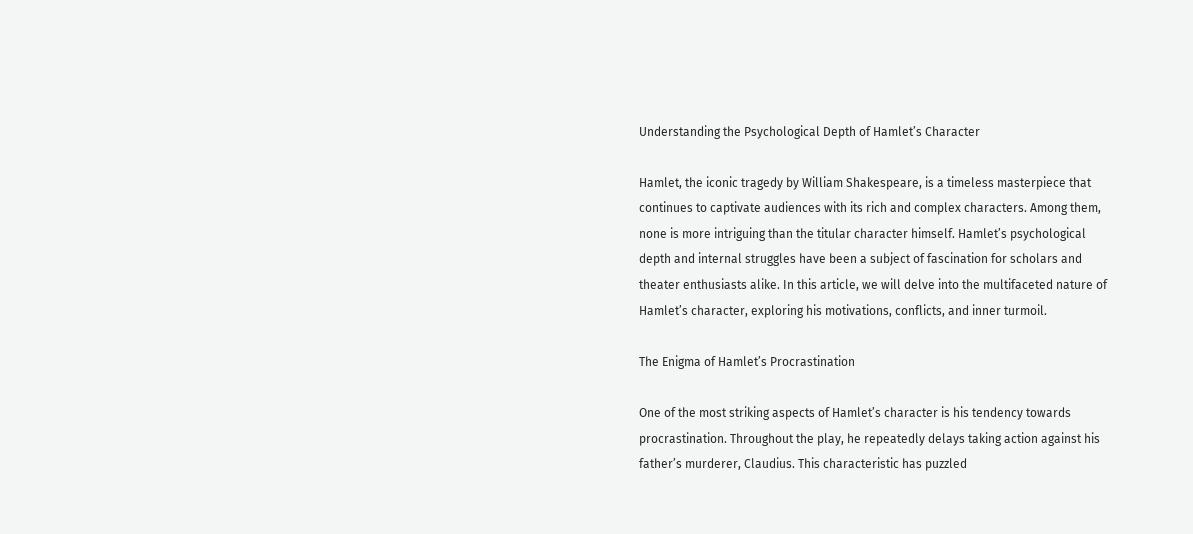Understanding the Psychological Depth of Hamlet’s Character

Hamlet, the iconic tragedy by William Shakespeare, is a timeless masterpiece that continues to captivate audiences with its rich and complex characters. Among them, none is more intriguing than the titular character himself. Hamlet’s psychological depth and internal struggles have been a subject of fascination for scholars and theater enthusiasts alike. In this article, we will delve into the multifaceted nature of Hamlet’s character, exploring his motivations, conflicts, and inner turmoil.

The Enigma of Hamlet’s Procrastination

One of the most striking aspects of Hamlet’s character is his tendency towards procrastination. Throughout the play, he repeatedly delays taking action against his father’s murderer, Claudius. This characteristic has puzzled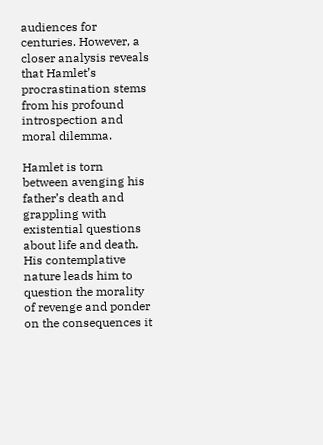audiences for centuries. However, a closer analysis reveals that Hamlet’s procrastination stems from his profound introspection and moral dilemma.

Hamlet is torn between avenging his father’s death and grappling with existential questions about life and death. His contemplative nature leads him to question the morality of revenge and ponder on the consequences it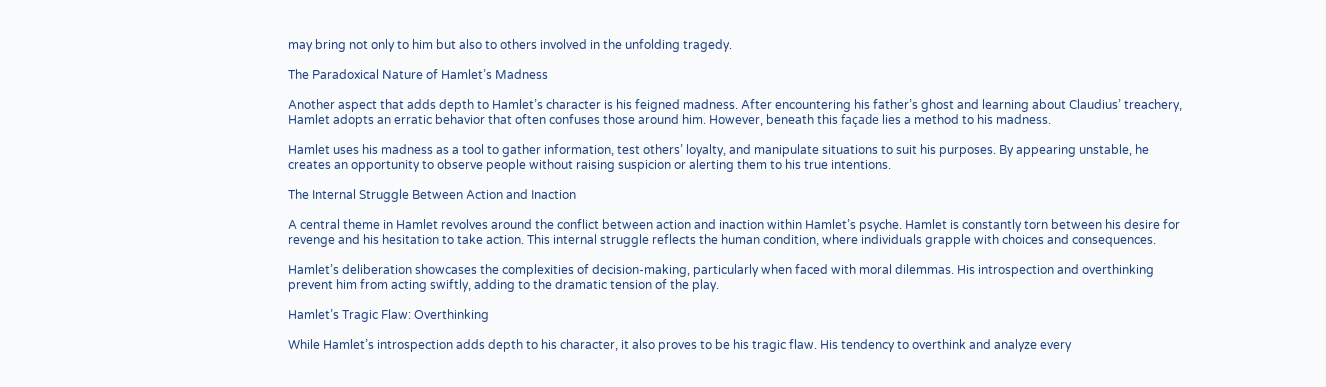may bring not only to him but also to others involved in the unfolding tragedy.

The Paradoxical Nature of Hamlet’s Madness

Another aspect that adds depth to Hamlet’s character is his feigned madness. After encountering his father’s ghost and learning about Claudius’ treachery, Hamlet adopts an erratic behavior that often confuses those around him. However, beneath this façade lies a method to his madness.

Hamlet uses his madness as a tool to gather information, test others’ loyalty, and manipulate situations to suit his purposes. By appearing unstable, he creates an opportunity to observe people without raising suspicion or alerting them to his true intentions.

The Internal Struggle Between Action and Inaction

A central theme in Hamlet revolves around the conflict between action and inaction within Hamlet’s psyche. Hamlet is constantly torn between his desire for revenge and his hesitation to take action. This internal struggle reflects the human condition, where individuals grapple with choices and consequences.

Hamlet’s deliberation showcases the complexities of decision-making, particularly when faced with moral dilemmas. His introspection and overthinking prevent him from acting swiftly, adding to the dramatic tension of the play.

Hamlet’s Tragic Flaw: Overthinking

While Hamlet’s introspection adds depth to his character, it also proves to be his tragic flaw. His tendency to overthink and analyze every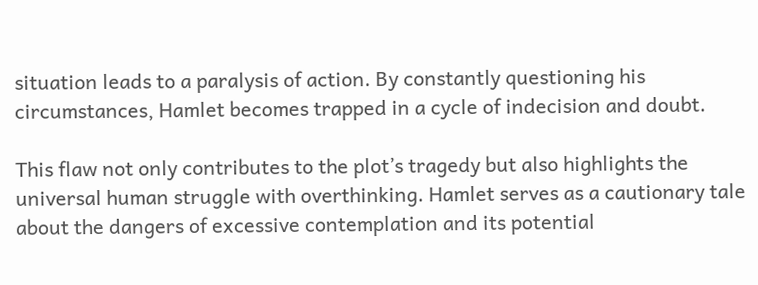situation leads to a paralysis of action. By constantly questioning his circumstances, Hamlet becomes trapped in a cycle of indecision and doubt.

This flaw not only contributes to the plot’s tragedy but also highlights the universal human struggle with overthinking. Hamlet serves as a cautionary tale about the dangers of excessive contemplation and its potential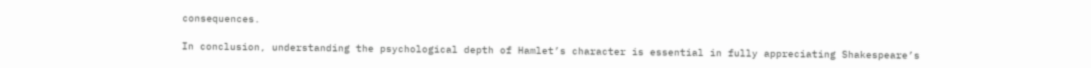consequences.

In conclusion, understanding the psychological depth of Hamlet’s character is essential in fully appreciating Shakespeare’s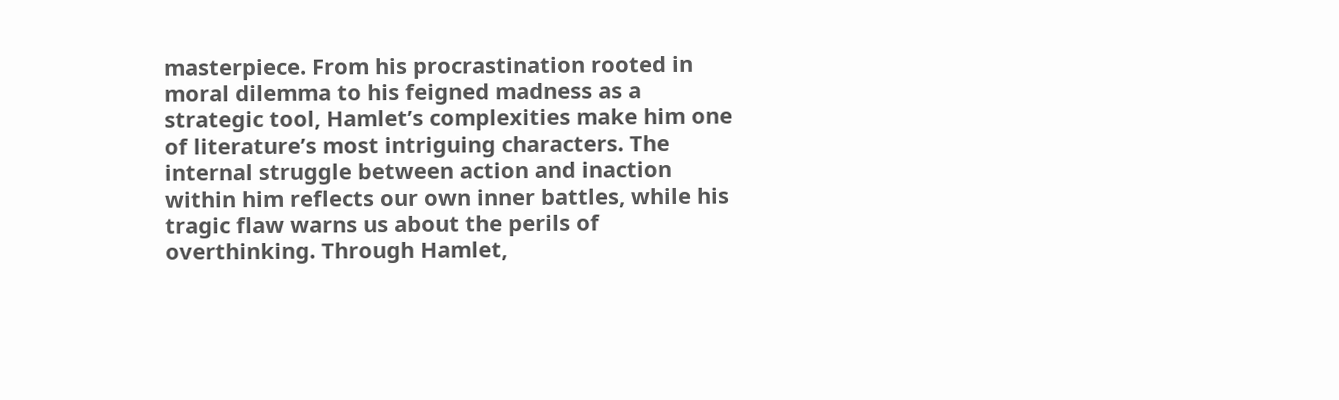masterpiece. From his procrastination rooted in moral dilemma to his feigned madness as a strategic tool, Hamlet’s complexities make him one of literature’s most intriguing characters. The internal struggle between action and inaction within him reflects our own inner battles, while his tragic flaw warns us about the perils of overthinking. Through Hamlet,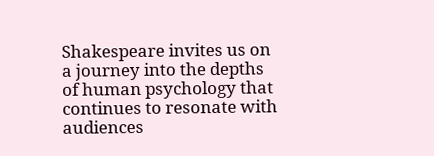Shakespeare invites us on a journey into the depths of human psychology that continues to resonate with audiences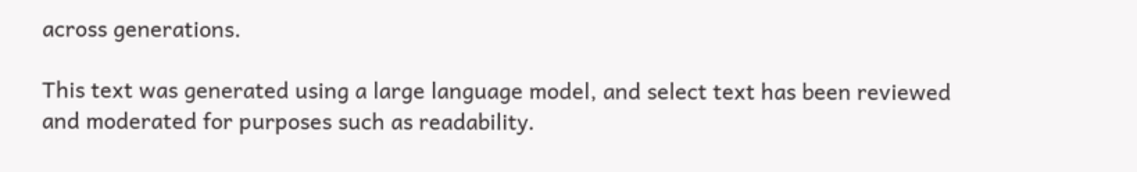across generations.

This text was generated using a large language model, and select text has been reviewed and moderated for purposes such as readability.